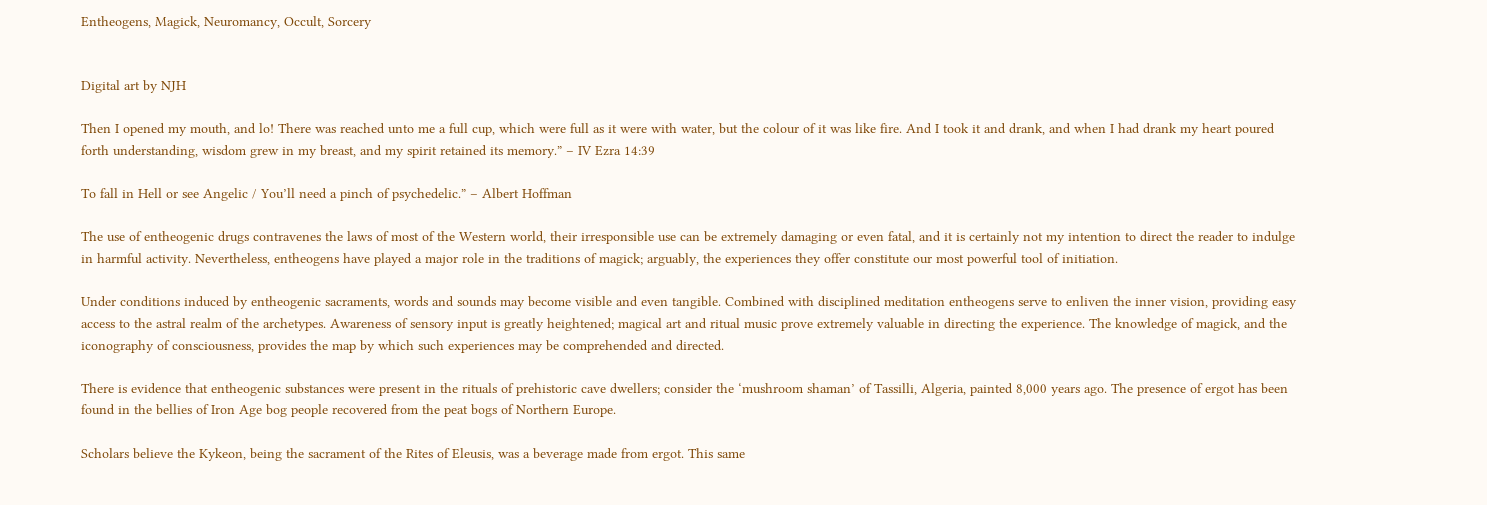Entheogens, Magick, Neuromancy, Occult, Sorcery


Digital art by NJH

Then I opened my mouth, and lo! There was reached unto me a full cup, which were full as it were with water, but the colour of it was like fire. And I took it and drank, and when I had drank my heart poured forth understanding, wisdom grew in my breast, and my spirit retained its memory.” – IV Ezra 14:39

To fall in Hell or see Angelic / You’ll need a pinch of psychedelic.” – Albert Hoffman

The use of entheogenic drugs contravenes the laws of most of the Western world, their irresponsible use can be extremely damaging or even fatal, and it is certainly not my intention to direct the reader to indulge in harmful activity. Nevertheless, entheogens have played a major role in the traditions of magick; arguably, the experiences they offer constitute our most powerful tool of initiation.

Under conditions induced by entheogenic sacraments, words and sounds may become visible and even tangible. Combined with disciplined meditation entheogens serve to enliven the inner vision, providing easy access to the astral realm of the archetypes. Awareness of sensory input is greatly heightened; magical art and ritual music prove extremely valuable in directing the experience. The knowledge of magick, and the iconography of consciousness, provides the map by which such experiences may be comprehended and directed.

There is evidence that entheogenic substances were present in the rituals of prehistoric cave dwellers; consider the ‘mushroom shaman’ of Tassilli, Algeria, painted 8,000 years ago. The presence of ergot has been found in the bellies of Iron Age bog people recovered from the peat bogs of Northern Europe.

Scholars believe the Kykeon, being the sacrament of the Rites of Eleusis, was a beverage made from ergot. This same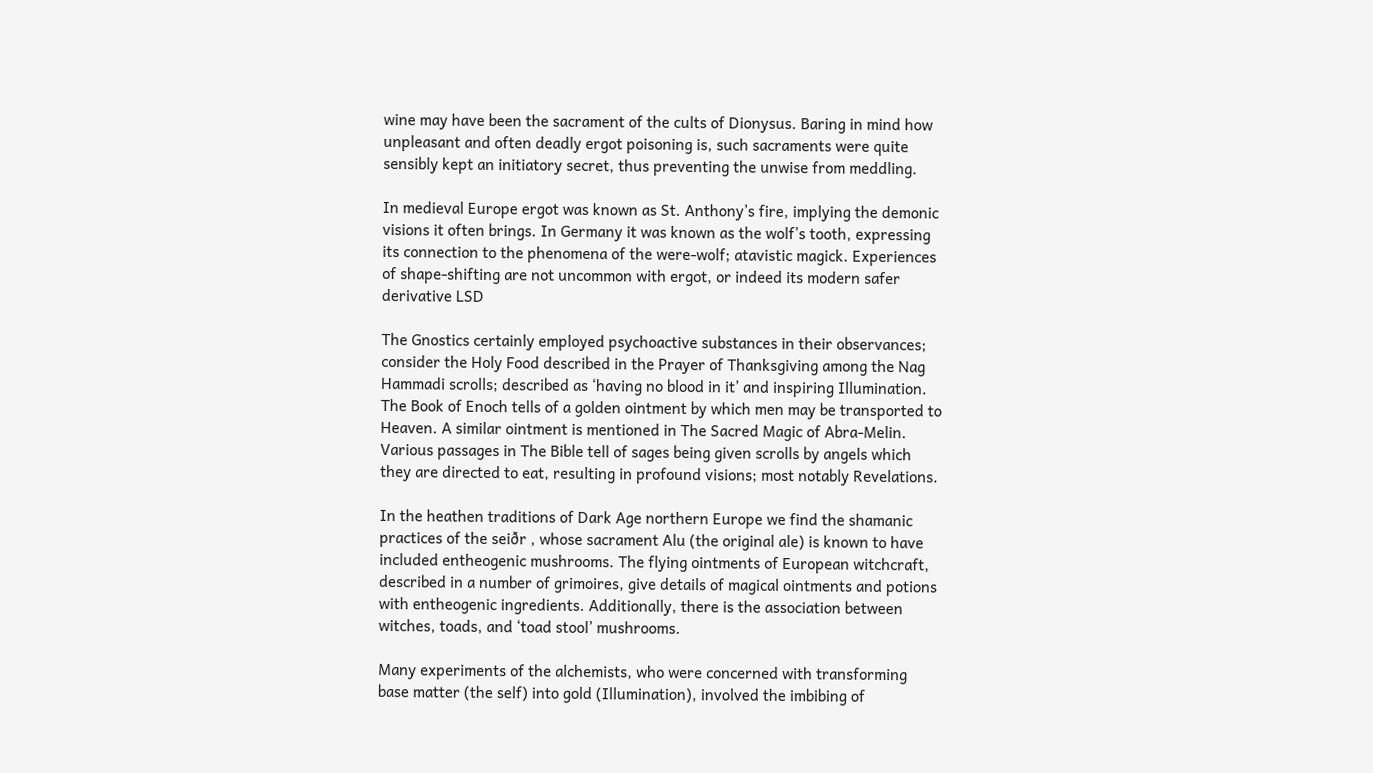wine may have been the sacrament of the cults of Dionysus. Baring in mind how unpleasant and often deadly ergot poisoning is, such sacraments were quite sensibly kept an initiatory secret, thus preventing the unwise from meddling.

In medieval Europe ergot was known as St. Anthony’s fire, implying the demonic visions it often brings. In Germany it was known as the wolf’s tooth, expressing its connection to the phenomena of the were-wolf; atavistic magick. Experiences of shape-shifting are not uncommon with ergot, or indeed its modern safer derivative LSD

The Gnostics certainly employed psychoactive substances in their observances; consider the Holy Food described in the Prayer of Thanksgiving among the Nag Hammadi scrolls; described as ‘having no blood in it’ and inspiring Illumination. The Book of Enoch tells of a golden ointment by which men may be transported to Heaven. A similar ointment is mentioned in The Sacred Magic of Abra-Melin. Various passages in The Bible tell of sages being given scrolls by angels which they are directed to eat, resulting in profound visions; most notably Revelations.

In the heathen traditions of Dark Age northern Europe we find the shamanic practices of the seiðr , whose sacrament Alu (the original ale) is known to have included entheogenic mushrooms. The flying ointments of European witchcraft, described in a number of grimoires, give details of magical ointments and potions with entheogenic ingredients. Additionally, there is the association between witches, toads, and ‘toad stool’ mushrooms.

Many experiments of the alchemists, who were concerned with transforming base matter (the self) into gold (Illumination), involved the imbibing of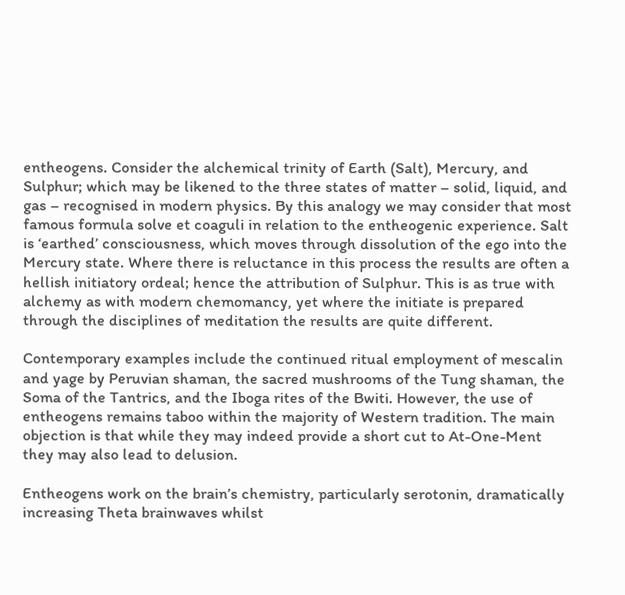entheogens. Consider the alchemical trinity of Earth (Salt), Mercury, and Sulphur; which may be likened to the three states of matter – solid, liquid, and gas – recognised in modern physics. By this analogy we may consider that most famous formula solve et coaguli in relation to the entheogenic experience. Salt is ‘earthed’ consciousness, which moves through dissolution of the ego into the Mercury state. Where there is reluctance in this process the results are often a hellish initiatory ordeal; hence the attribution of Sulphur. This is as true with alchemy as with modern chemomancy, yet where the initiate is prepared through the disciplines of meditation the results are quite different.

Contemporary examples include the continued ritual employment of mescalin and yage by Peruvian shaman, the sacred mushrooms of the Tung shaman, the Soma of the Tantrics, and the Iboga rites of the Bwiti. However, the use of entheogens remains taboo within the majority of Western tradition. The main objection is that while they may indeed provide a short cut to At-One-Ment they may also lead to delusion.

Entheogens work on the brain’s chemistry, particularly serotonin, dramatically increasing Theta brainwaves whilst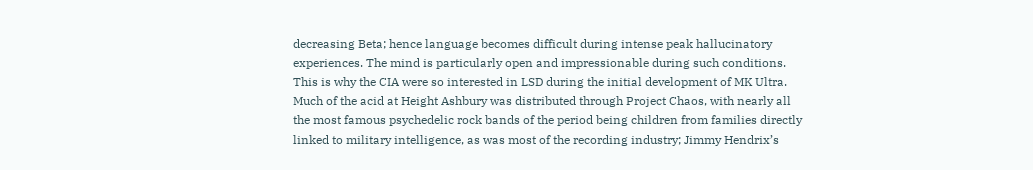decreasing Beta; hence language becomes difficult during intense peak hallucinatory experiences. The mind is particularly open and impressionable during such conditions. This is why the CIA were so interested in LSD during the initial development of MK Ultra. Much of the acid at Height Ashbury was distributed through Project Chaos, with nearly all the most famous psychedelic rock bands of the period being children from families directly linked to military intelligence, as was most of the recording industry; Jimmy Hendrix’s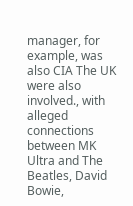manager, for example, was also CIA The UK were also involved., with alleged connections between MK Ultra and The Beatles, David Bowie,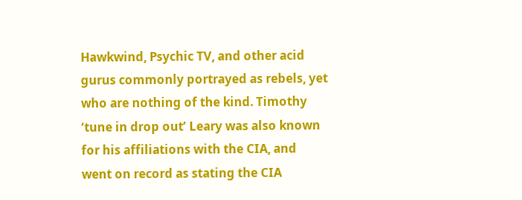Hawkwind, Psychic TV, and other acid gurus commonly portrayed as rebels, yet who are nothing of the kind. Timothy ‘tune in drop out’ Leary was also known for his affiliations with the CIA, and went on record as stating the CIA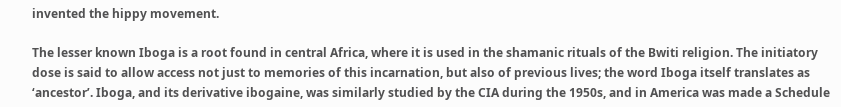invented the hippy movement.

The lesser known Iboga is a root found in central Africa, where it is used in the shamanic rituals of the Bwiti religion. The initiatory dose is said to allow access not just to memories of this incarnation, but also of previous lives; the word Iboga itself translates as ‘ancestor’. Iboga, and its derivative ibogaine, was similarly studied by the CIA during the 1950s, and in America was made a Schedule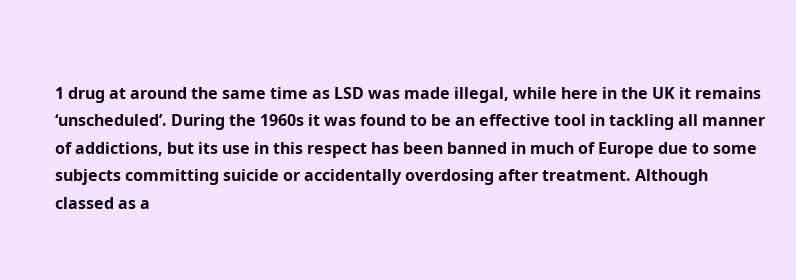1 drug at around the same time as LSD was made illegal, while here in the UK it remains ‘unscheduled’. During the 1960s it was found to be an effective tool in tackling all manner of addictions, but its use in this respect has been banned in much of Europe due to some subjects committing suicide or accidentally overdosing after treatment. Although classed as a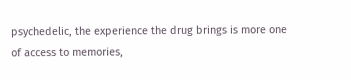psychedelic, the experience the drug brings is more one of access to memories,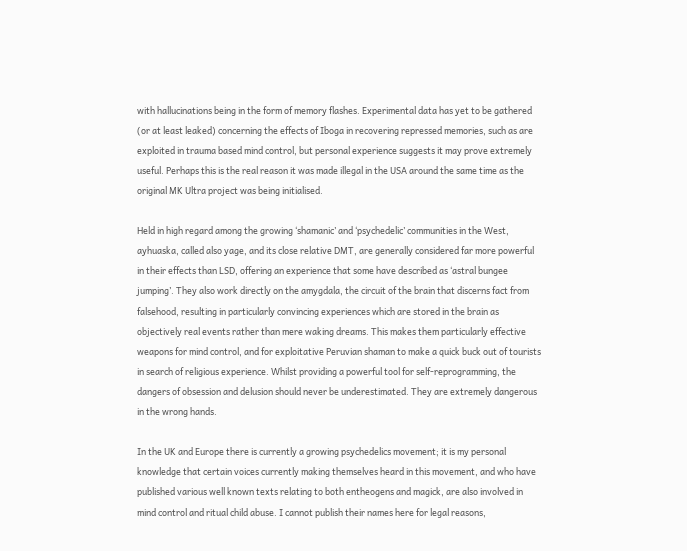with hallucinations being in the form of memory flashes. Experimental data has yet to be gathered (or at least leaked) concerning the effects of Iboga in recovering repressed memories, such as are exploited in trauma based mind control, but personal experience suggests it may prove extremely useful. Perhaps this is the real reason it was made illegal in the USA around the same time as the original MK Ultra project was being initialised.

Held in high regard among the growing ‘shamanic’ and ‘psychedelic’ communities in the West, ayhuaska, called also yage, and its close relative DMT, are generally considered far more powerful in their effects than LSD, offering an experience that some have described as ‘astral bungee jumping’. They also work directly on the amygdala, the circuit of the brain that discerns fact from falsehood, resulting in particularly convincing experiences which are stored in the brain as objectively real events rather than mere waking dreams. This makes them particularly effective weapons for mind control, and for exploitative Peruvian shaman to make a quick buck out of tourists in search of religious experience. Whilst providing a powerful tool for self-reprogramming, the dangers of obsession and delusion should never be underestimated. They are extremely dangerous in the wrong hands.

In the UK and Europe there is currently a growing psychedelics movement; it is my personal knowledge that certain voices currently making themselves heard in this movement, and who have published various well known texts relating to both entheogens and magick, are also involved in mind control and ritual child abuse. I cannot publish their names here for legal reasons,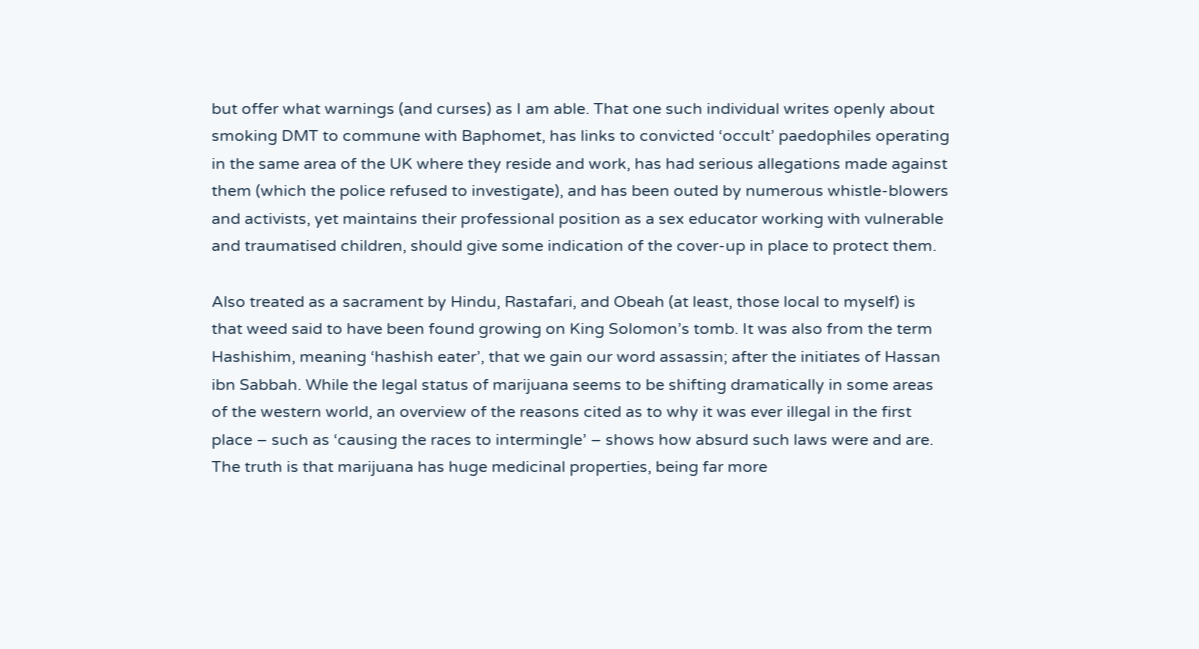but offer what warnings (and curses) as I am able. That one such individual writes openly about smoking DMT to commune with Baphomet, has links to convicted ‘occult’ paedophiles operating in the same area of the UK where they reside and work, has had serious allegations made against them (which the police refused to investigate), and has been outed by numerous whistle-blowers and activists, yet maintains their professional position as a sex educator working with vulnerable and traumatised children, should give some indication of the cover-up in place to protect them.

Also treated as a sacrament by Hindu, Rastafari, and Obeah (at least, those local to myself) is that weed said to have been found growing on King Solomon’s tomb. It was also from the term Hashishim, meaning ‘hashish eater’, that we gain our word assassin; after the initiates of Hassan ibn Sabbah. While the legal status of marijuana seems to be shifting dramatically in some areas of the western world, an overview of the reasons cited as to why it was ever illegal in the first place – such as ‘causing the races to intermingle’ – shows how absurd such laws were and are. The truth is that marijuana has huge medicinal properties, being far more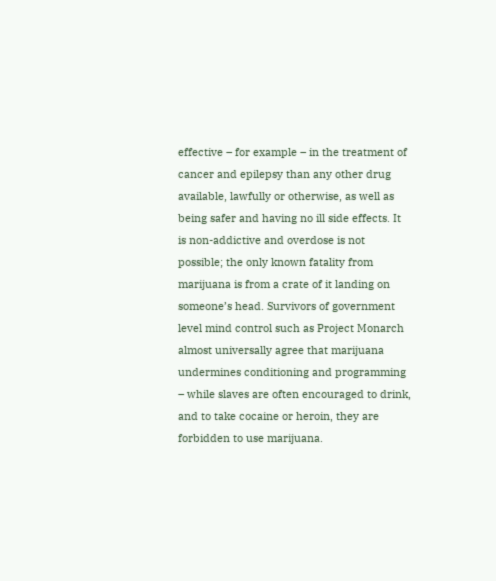effective – for example – in the treatment of cancer and epilepsy than any other drug available, lawfully or otherwise, as well as being safer and having no ill side effects. It is non-addictive and overdose is not possible; the only known fatality from marijuana is from a crate of it landing on someone’s head. Survivors of government level mind control such as Project Monarch almost universally agree that marijuana undermines conditioning and programming – while slaves are often encouraged to drink, and to take cocaine or heroin, they are forbidden to use marijuana.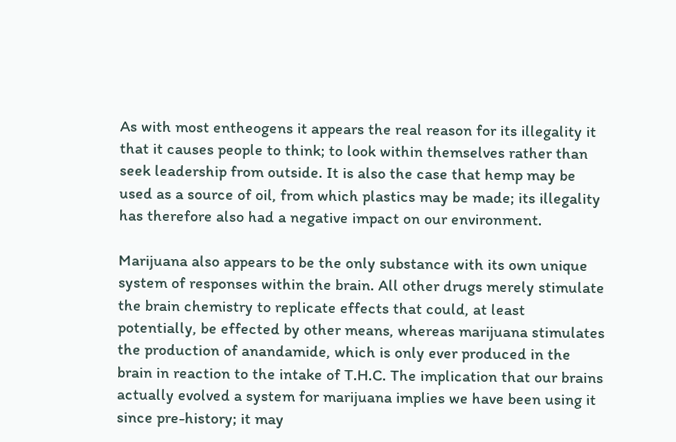As with most entheogens it appears the real reason for its illegality it that it causes people to think; to look within themselves rather than seek leadership from outside. It is also the case that hemp may be used as a source of oil, from which plastics may be made; its illegality has therefore also had a negative impact on our environment.

Marijuana also appears to be the only substance with its own unique system of responses within the brain. All other drugs merely stimulate the brain chemistry to replicate effects that could, at least potentially, be effected by other means, whereas marijuana stimulates the production of anandamide, which is only ever produced in the brain in reaction to the intake of T.H.C. The implication that our brains actually evolved a system for marijuana implies we have been using it since pre-history; it may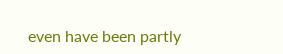even have been partly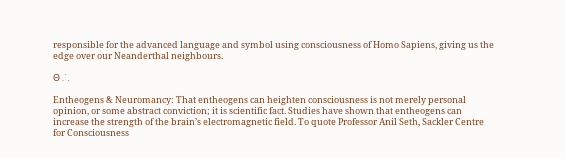responsible for the advanced language and symbol using consciousness of Homo Sapiens, giving us the edge over our Neanderthal neighbours.

Θ ⸫

Entheogens & Neuromancy: That entheogens can heighten consciousness is not merely personal opinion, or some abstract conviction; it is scientific fact. Studies have shown that entheogens can increase the strength of the brain’s electromagnetic field. To quote Professor Anil Seth, Sackler Centre for Consciousness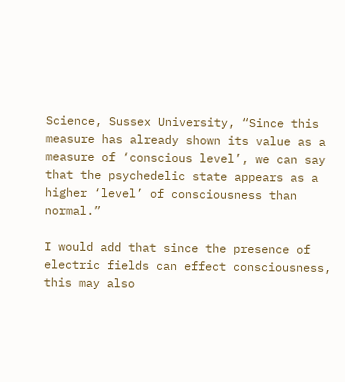Science, Sussex University, “Since this measure has already shown its value as a measure of ‘conscious level’, we can say that the psychedelic state appears as a higher ‘level’ of consciousness than normal.”

I would add that since the presence of electric fields can effect consciousness, this may also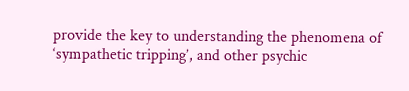provide the key to understanding the phenomena of ‘sympathetic tripping’, and other psychic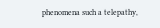phenomena such a telepathy,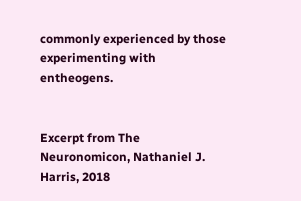commonly experienced by those experimenting with entheogens.


Excerpt from The Neuronomicon, Nathaniel J. Harris, 2018